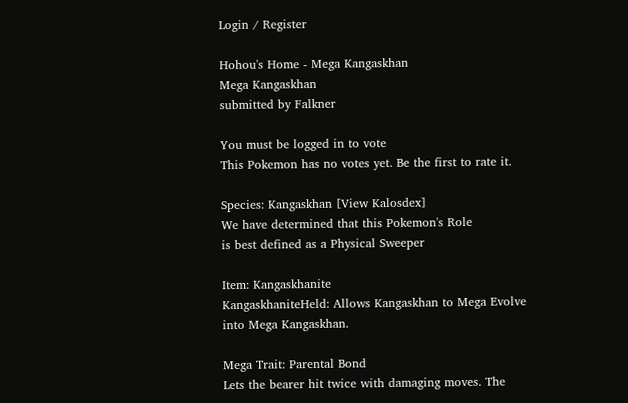Login / Register

Hohou's Home - Mega Kangaskhan
Mega Kangaskhan
submitted by Falkner

You must be logged in to vote
This Pokemon has no votes yet. Be the first to rate it.

Species: Kangaskhan [View Kalosdex]
We have determined that this Pokemon's Role
is best defined as a Physical Sweeper

Item: Kangaskhanite
KangaskhaniteHeld: Allows Kangaskhan to Mega Evolve into Mega Kangaskhan.

Mega Trait: Parental Bond
Lets the bearer hit twice with damaging moves. The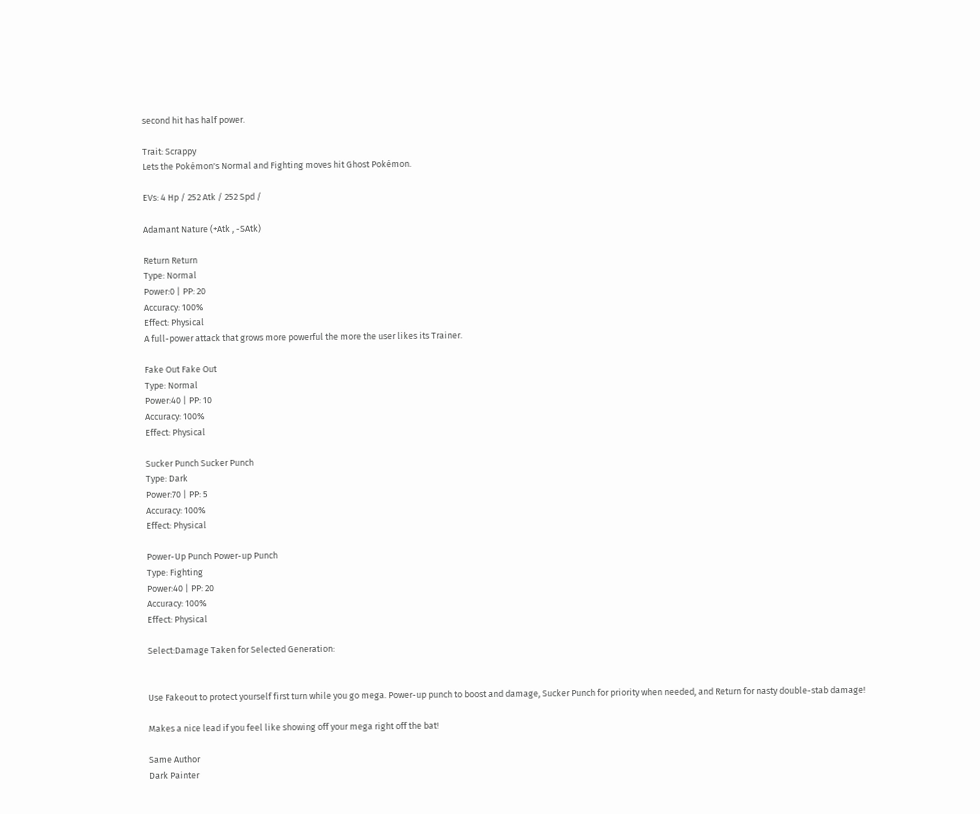second hit has half power.

Trait: Scrappy
Lets the Pokémon's Normal and Fighting moves hit Ghost Pokémon.

EVs: 4 Hp / 252 Atk / 252 Spd /

Adamant Nature (+Atk , -SAtk)

Return Return
Type: Normal
Power:0 | PP: 20
Accuracy: 100%
Effect: Physical
A full-power attack that grows more powerful the more the user likes its Trainer.

Fake Out Fake Out
Type: Normal
Power:40 | PP: 10
Accuracy: 100%
Effect: Physical

Sucker Punch Sucker Punch
Type: Dark
Power:70 | PP: 5
Accuracy: 100%
Effect: Physical

Power-Up Punch Power-up Punch
Type: Fighting
Power:40 | PP: 20
Accuracy: 100%
Effect: Physical

Select:Damage Taken for Selected Generation:


Use Fakeout to protect yourself first turn while you go mega. Power-up punch to boost and damage, Sucker Punch for priority when needed, and Return for nasty double-stab damage!

Makes a nice lead if you feel like showing off your mega right off the bat!

Same Author
Dark Painter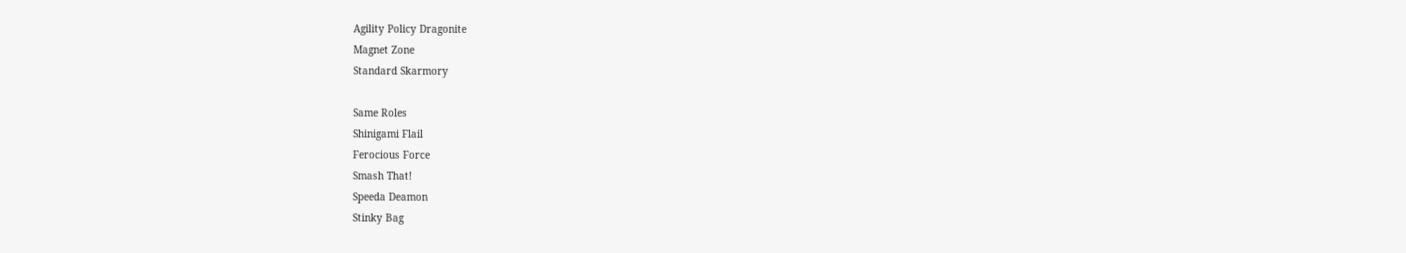Agility Policy Dragonite
Magnet Zone
Standard Skarmory

Same Roles
Shinigami Flail
Ferocious Force
Smash That!
Speeda Deamon
Stinky Bag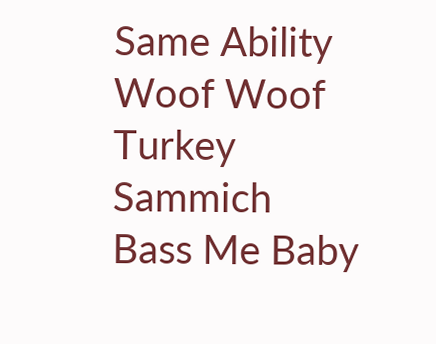Same Ability
Woof Woof
Turkey Sammich
Bass Me Baby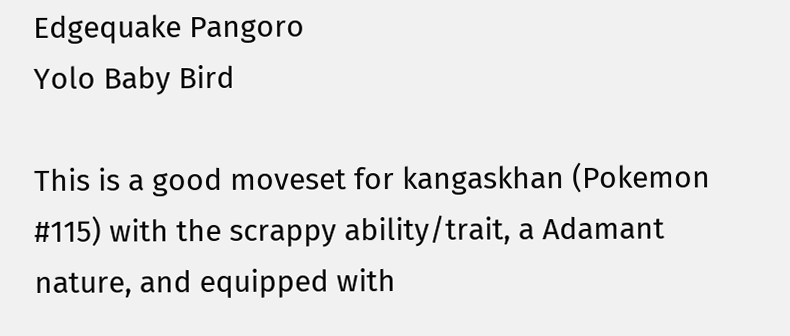Edgequake Pangoro
Yolo Baby Bird

This is a good moveset for kangaskhan (Pokemon #115) with the scrappy ability/trait, a Adamant nature, and equipped with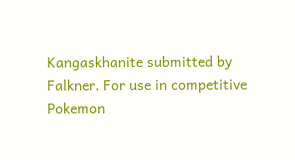Kangaskhanite submitted by Falkner. For use in competitive Pokemon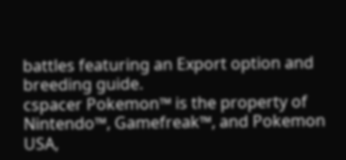battles featuring an Export option and breeding guide.
cspacer Pokemon™ is the property of Nintendo™, Gamefreak™, and Pokemon USA,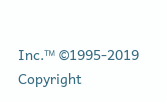Inc.™ ©1995-2019
Copyright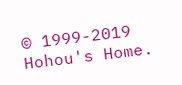© 1999-2019 Hohou's Home.